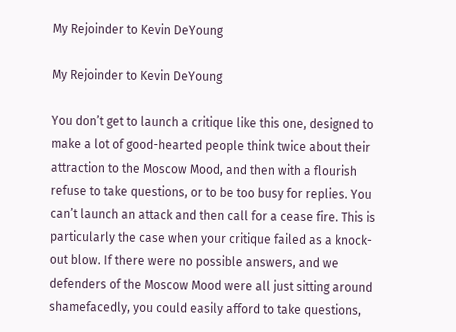My Rejoinder to Kevin DeYoung

My Rejoinder to Kevin DeYoung

You don’t get to launch a critique like this one, designed to make a lot of good-hearted people think twice about their attraction to the Moscow Mood, and then with a flourish refuse to take questions, or to be too busy for replies. You can’t launch an attack and then call for a cease fire. This is particularly the case when your critique failed as a knock-out blow. If there were no possible answers, and we defenders of the Moscow Mood were all just sitting around shamefacedly, you could easily afford to take questions,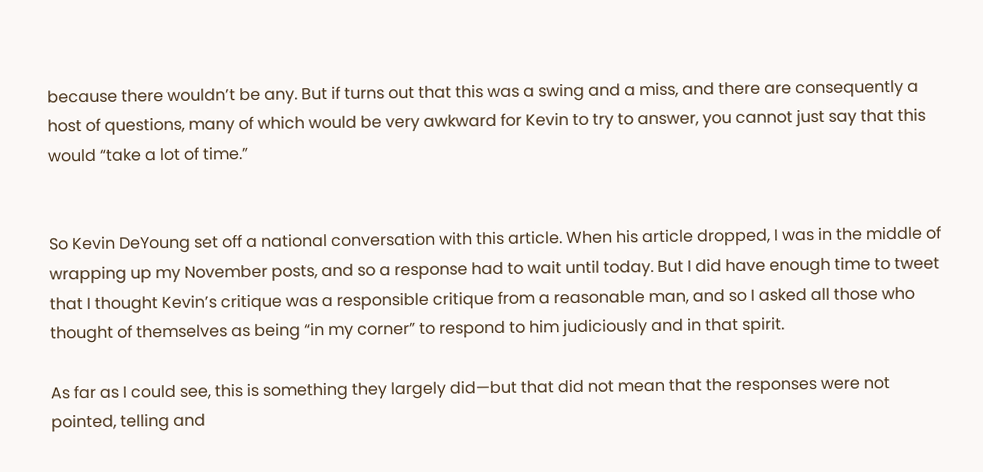because there wouldn’t be any. But if turns out that this was a swing and a miss, and there are consequently a host of questions, many of which would be very awkward for Kevin to try to answer, you cannot just say that this would “take a lot of time.”


So Kevin DeYoung set off a national conversation with this article. When his article dropped, I was in the middle of wrapping up my November posts, and so a response had to wait until today. But I did have enough time to tweet that I thought Kevin’s critique was a responsible critique from a reasonable man, and so I asked all those who thought of themselves as being “in my corner” to respond to him judiciously and in that spirit.

As far as I could see, this is something they largely did—but that did not mean that the responses were not pointed, telling and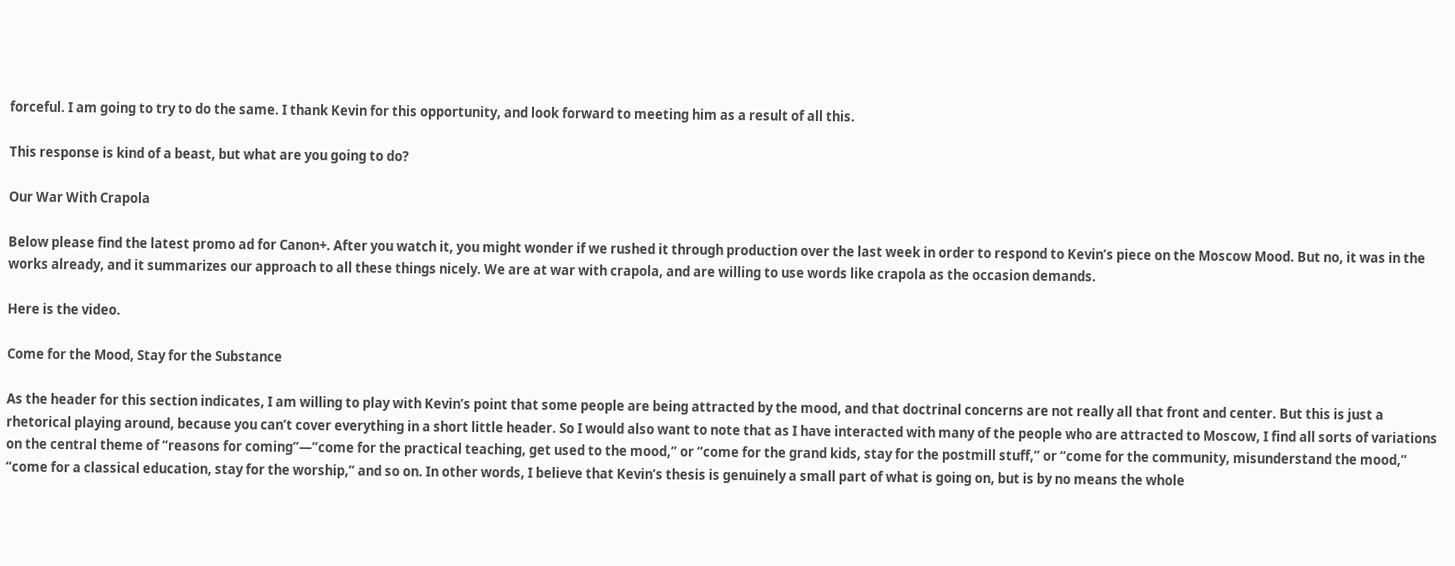forceful. I am going to try to do the same. I thank Kevin for this opportunity, and look forward to meeting him as a result of all this.

This response is kind of a beast, but what are you going to do?

Our War With Crapola

Below please find the latest promo ad for Canon+. After you watch it, you might wonder if we rushed it through production over the last week in order to respond to Kevin’s piece on the Moscow Mood. But no, it was in the works already, and it summarizes our approach to all these things nicely. We are at war with crapola, and are willing to use words like crapola as the occasion demands.

Here is the video.

Come for the Mood, Stay for the Substance

As the header for this section indicates, I am willing to play with Kevin’s point that some people are being attracted by the mood, and that doctrinal concerns are not really all that front and center. But this is just a rhetorical playing around, because you can’t cover everything in a short little header. So I would also want to note that as I have interacted with many of the people who are attracted to Moscow, I find all sorts of variations on the central theme of “reasons for coming”—”come for the practical teaching, get used to the mood,” or “come for the grand kids, stay for the postmill stuff,” or “come for the community, misunderstand the mood,” “come for a classical education, stay for the worship,” and so on. In other words, I believe that Kevin’s thesis is genuinely a small part of what is going on, but is by no means the whole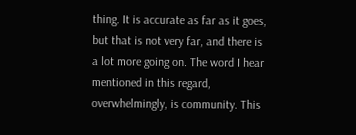thing. It is accurate as far as it goes, but that is not very far, and there is a lot more going on. The word I hear mentioned in this regard, overwhelmingly, is community. This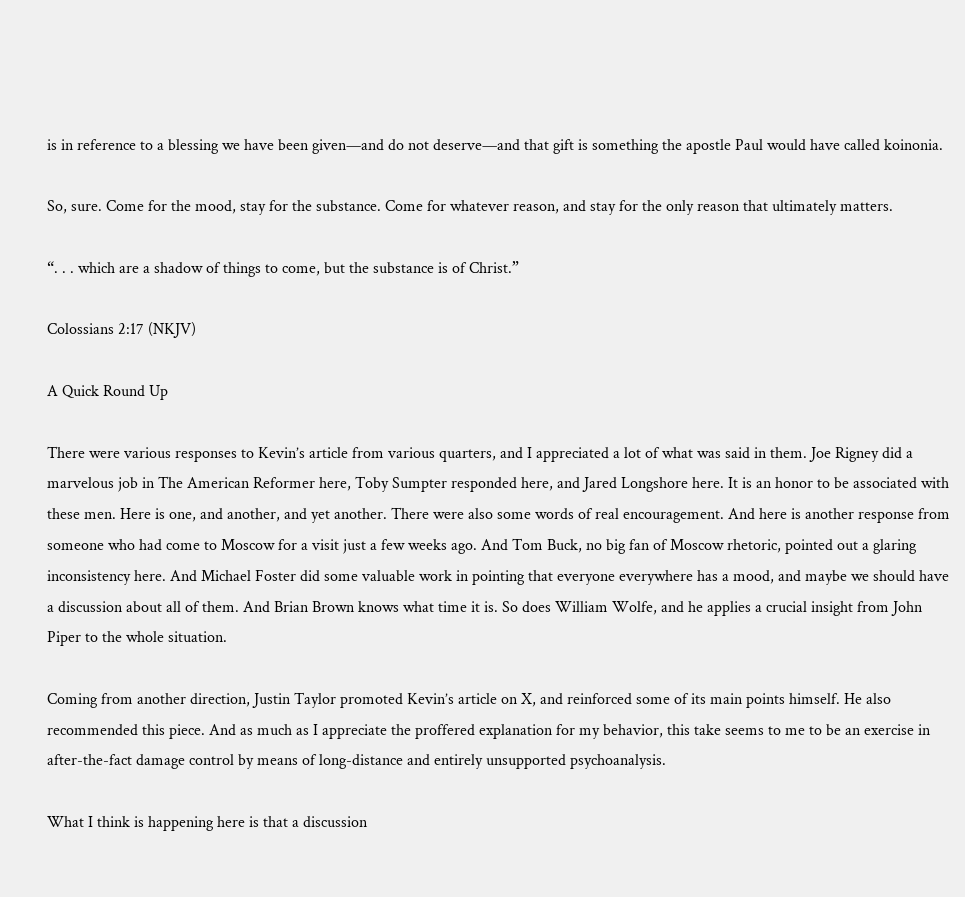is in reference to a blessing we have been given—and do not deserve—and that gift is something the apostle Paul would have called koinonia.

So, sure. Come for the mood, stay for the substance. Come for whatever reason, and stay for the only reason that ultimately matters.

“. . . which are a shadow of things to come, but the substance is of Christ.”

Colossians 2:17 (NKJV)

A Quick Round Up

There were various responses to Kevin’s article from various quarters, and I appreciated a lot of what was said in them. Joe Rigney did a marvelous job in The American Reformer here, Toby Sumpter responded here, and Jared Longshore here. It is an honor to be associated with these men. Here is one, and another, and yet another. There were also some words of real encouragement. And here is another response from someone who had come to Moscow for a visit just a few weeks ago. And Tom Buck, no big fan of Moscow rhetoric, pointed out a glaring inconsistency here. And Michael Foster did some valuable work in pointing that everyone everywhere has a mood, and maybe we should have a discussion about all of them. And Brian Brown knows what time it is. So does William Wolfe, and he applies a crucial insight from John Piper to the whole situation.

Coming from another direction, Justin Taylor promoted Kevin’s article on X, and reinforced some of its main points himself. He also recommended this piece. And as much as I appreciate the proffered explanation for my behavior, this take seems to me to be an exercise in after-the-fact damage control by means of long-distance and entirely unsupported psychoanalysis.

What I think is happening here is that a discussion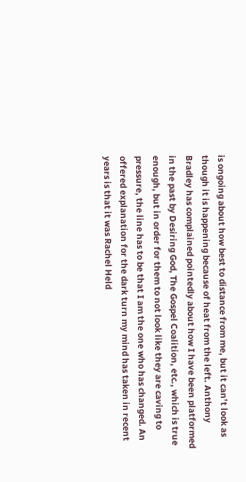is ongoing about how best to distance from me, but it can’t look as though it is happening because of heat from the left. Anthony Bradley has complained pointedly about how I have been platformed in the past by Desiring God, The Gospel Coalition, etc., which is true enough, but in order for them to not look like they are caving to pressure, the line has to be that I am the one who has changed. An offered explanation for the dark turn my mind has taken in recent years is that it was Rachel Held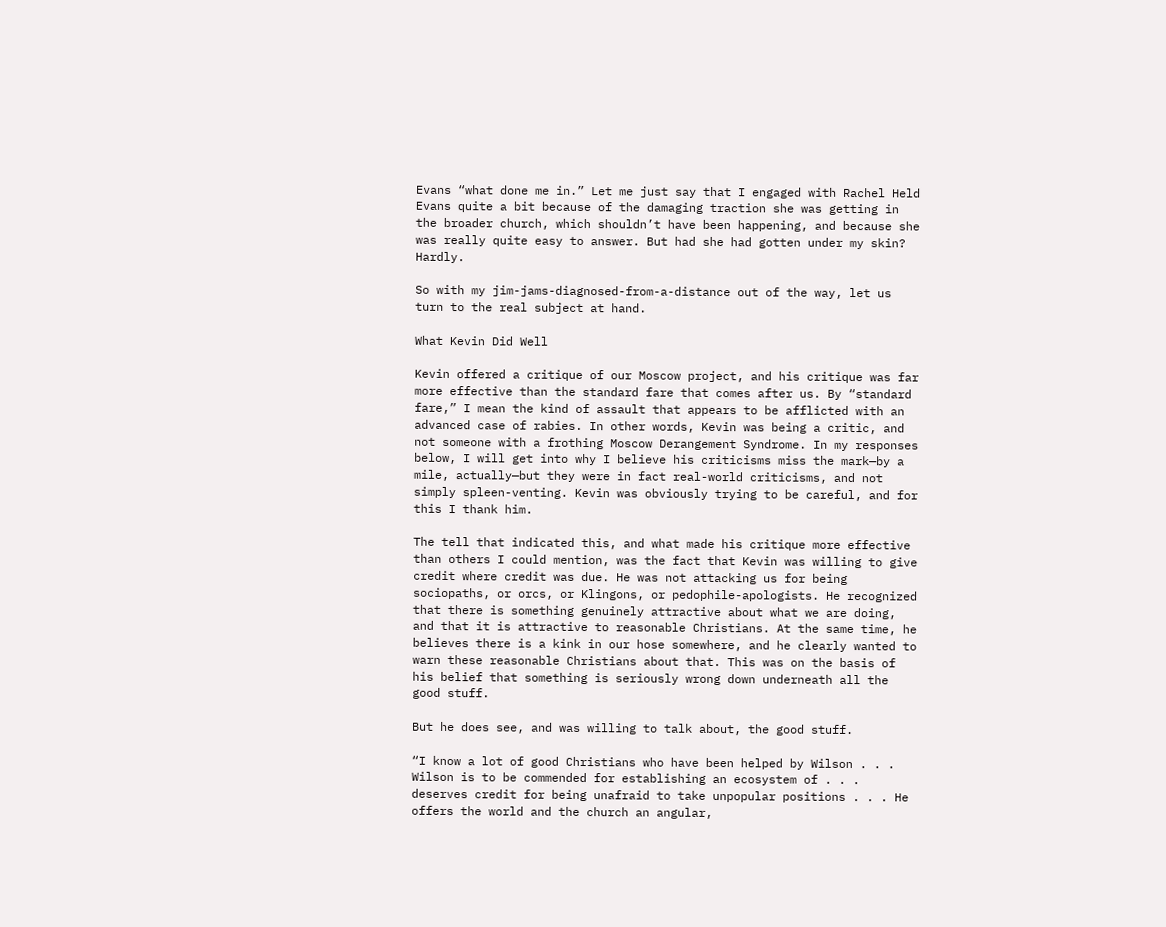Evans “what done me in.” Let me just say that I engaged with Rachel Held Evans quite a bit because of the damaging traction she was getting in the broader church, which shouldn’t have been happening, and because she was really quite easy to answer. But had she had gotten under my skin? Hardly.

So with my jim-jams-diagnosed-from-a-distance out of the way, let us turn to the real subject at hand.

What Kevin Did Well

Kevin offered a critique of our Moscow project, and his critique was far more effective than the standard fare that comes after us. By “standard fare,” I mean the kind of assault that appears to be afflicted with an advanced case of rabies. In other words, Kevin was being a critic, and not someone with a frothing Moscow Derangement Syndrome. In my responses below, I will get into why I believe his criticisms miss the mark—by a mile, actually—but they were in fact real-world criticisms, and not simply spleen-venting. Kevin was obviously trying to be careful, and for this I thank him.

The tell that indicated this, and what made his critique more effective than others I could mention, was the fact that Kevin was willing to give credit where credit was due. He was not attacking us for being sociopaths, or orcs, or Klingons, or pedophile-apologists. He recognized that there is something genuinely attractive about what we are doing, and that it is attractive to reasonable Christians. At the same time, he believes there is a kink in our hose somewhere, and he clearly wanted to warn these reasonable Christians about that. This was on the basis of his belief that something is seriously wrong down underneath all the good stuff.

But he does see, and was willing to talk about, the good stuff.

“I know a lot of good Christians who have been helped by Wilson . . . Wilson is to be commended for establishing an ecosystem of . . . deserves credit for being unafraid to take unpopular positions . . . He offers the world and the church an angular,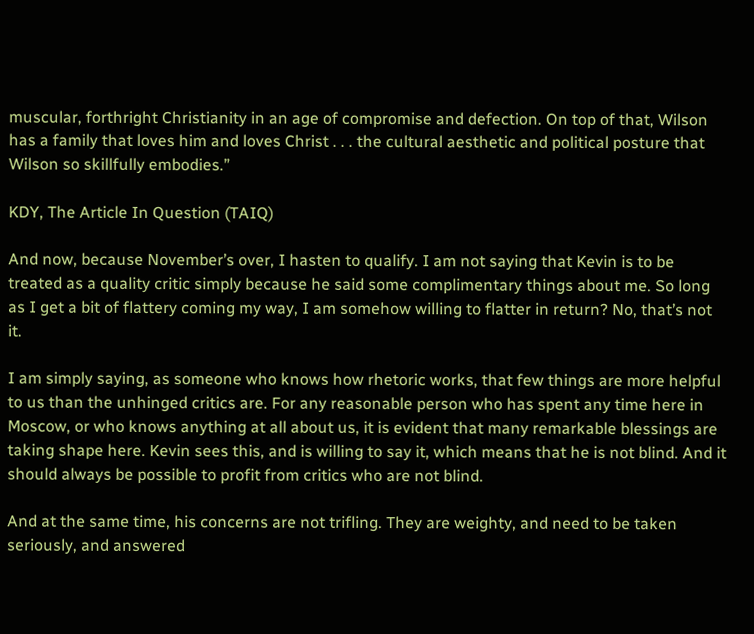muscular, forthright Christianity in an age of compromise and defection. On top of that, Wilson has a family that loves him and loves Christ . . . the cultural aesthetic and political posture that Wilson so skillfully embodies.”

KDY, The Article In Question (TAIQ)

And now, because November’s over, I hasten to qualify. I am not saying that Kevin is to be treated as a quality critic simply because he said some complimentary things about me. So long as I get a bit of flattery coming my way, I am somehow willing to flatter in return? No, that’s not it.

I am simply saying, as someone who knows how rhetoric works, that few things are more helpful to us than the unhinged critics are. For any reasonable person who has spent any time here in Moscow, or who knows anything at all about us, it is evident that many remarkable blessings are taking shape here. Kevin sees this, and is willing to say it, which means that he is not blind. And it should always be possible to profit from critics who are not blind.

And at the same time, his concerns are not trifling. They are weighty, and need to be taken seriously, and answered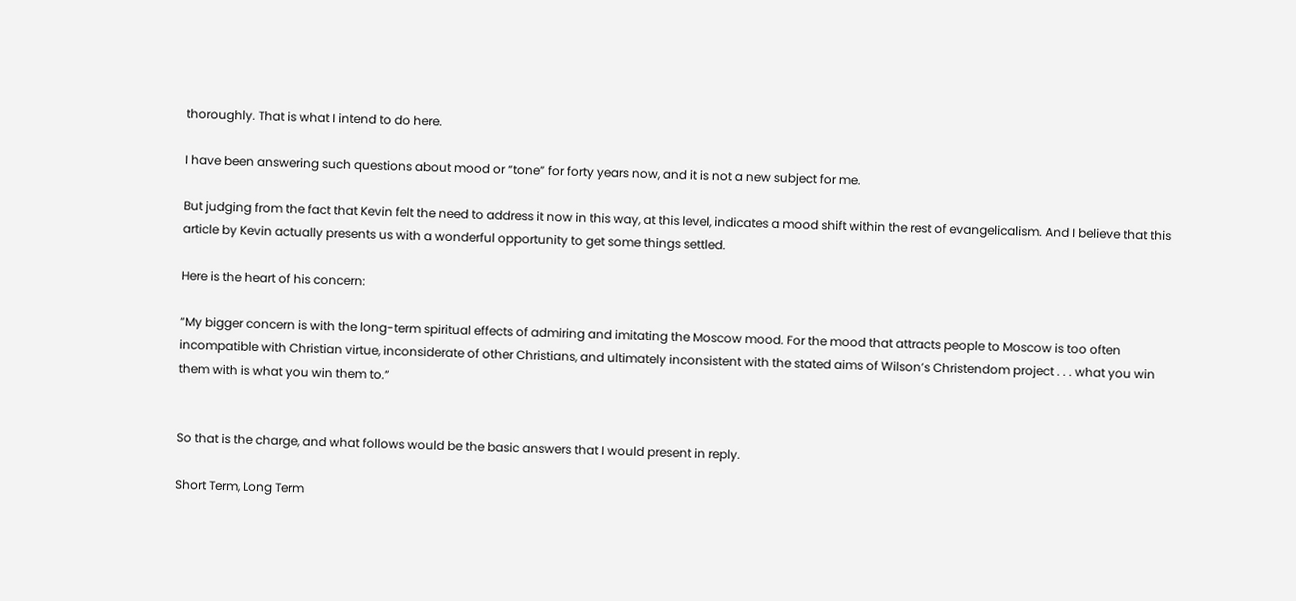thoroughly. That is what I intend to do here.

I have been answering such questions about mood or “tone” for forty years now, and it is not a new subject for me.

But judging from the fact that Kevin felt the need to address it now in this way, at this level, indicates a mood shift within the rest of evangelicalism. And I believe that this article by Kevin actually presents us with a wonderful opportunity to get some things settled.

Here is the heart of his concern:

“My bigger concern is with the long-term spiritual effects of admiring and imitating the Moscow mood. For the mood that attracts people to Moscow is too often incompatible with Christian virtue, inconsiderate of other Christians, and ultimately inconsistent with the stated aims of Wilson’s Christendom project . . . what you win them with is what you win them to.”


So that is the charge, and what follows would be the basic answers that I would present in reply.

Short Term, Long Term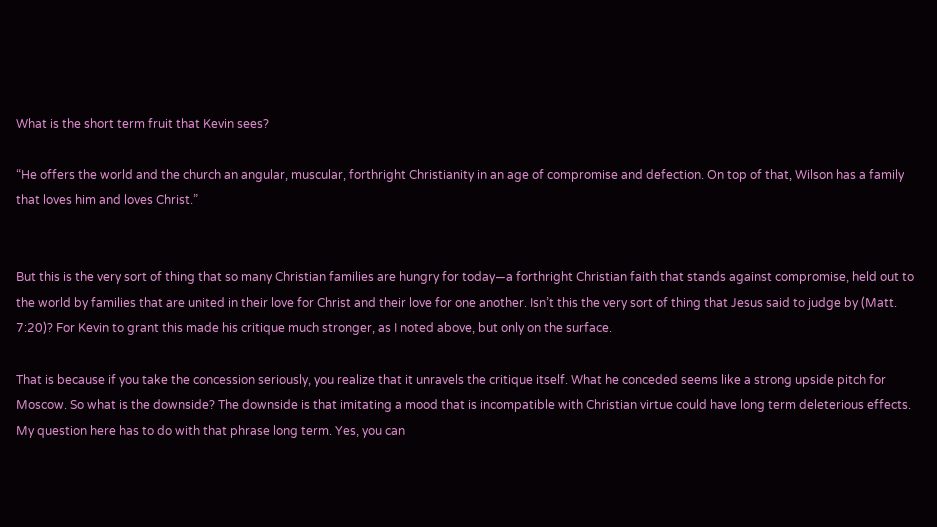What is the short term fruit that Kevin sees?

“He offers the world and the church an angular, muscular, forthright Christianity in an age of compromise and defection. On top of that, Wilson has a family that loves him and loves Christ.”


But this is the very sort of thing that so many Christian families are hungry for today—a forthright Christian faith that stands against compromise, held out to the world by families that are united in their love for Christ and their love for one another. Isn’t this the very sort of thing that Jesus said to judge by (Matt. 7:20)? For Kevin to grant this made his critique much stronger, as I noted above, but only on the surface.

That is because if you take the concession seriously, you realize that it unravels the critique itself. What he conceded seems like a strong upside pitch for Moscow. So what is the downside? The downside is that imitating a mood that is incompatible with Christian virtue could have long term deleterious effects. My question here has to do with that phrase long term. Yes, you can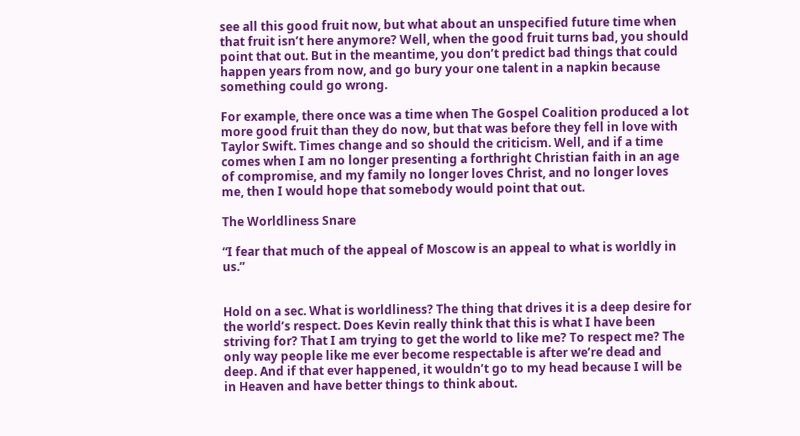see all this good fruit now, but what about an unspecified future time when that fruit isn’t here anymore? Well, when the good fruit turns bad, you should point that out. But in the meantime, you don’t predict bad things that could happen years from now, and go bury your one talent in a napkin because something could go wrong.

For example, there once was a time when The Gospel Coalition produced a lot more good fruit than they do now, but that was before they fell in love with Taylor Swift. Times change and so should the criticism. Well, and if a time comes when I am no longer presenting a forthright Christian faith in an age of compromise, and my family no longer loves Christ, and no longer loves me, then I would hope that somebody would point that out.

The Worldliness Snare

“I fear that much of the appeal of Moscow is an appeal to what is worldly in us.”


Hold on a sec. What is worldliness? The thing that drives it is a deep desire for the world’s respect. Does Kevin really think that this is what I have been striving for? That I am trying to get the world to like me? To respect me? The only way people like me ever become respectable is after we’re dead and deep. And if that ever happened, it wouldn’t go to my head because I will be in Heaven and have better things to think about.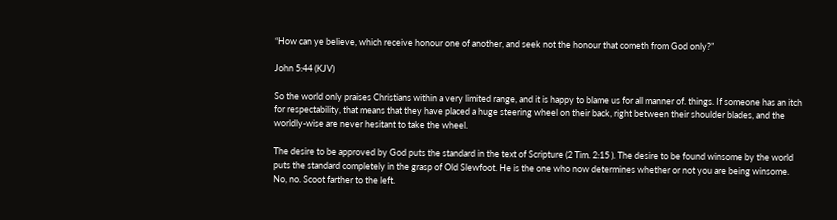“How can ye believe, which receive honour one of another, and seek not the honour that cometh from God only?”

John 5:44 (KJV)

So the world only praises Christians within a very limited range, and it is happy to blame us for all manner of. things. If someone has an itch for respectability, that means that they have placed a huge steering wheel on their back, right between their shoulder blades, and the worldly-wise are never hesitant to take the wheel.

The desire to be approved by God puts the standard in the text of Scripture (2 Tim. 2:15 ). The desire to be found winsome by the world puts the standard completely in the grasp of Old Slewfoot. He is the one who now determines whether or not you are being winsome. No, no. Scoot farther to the left.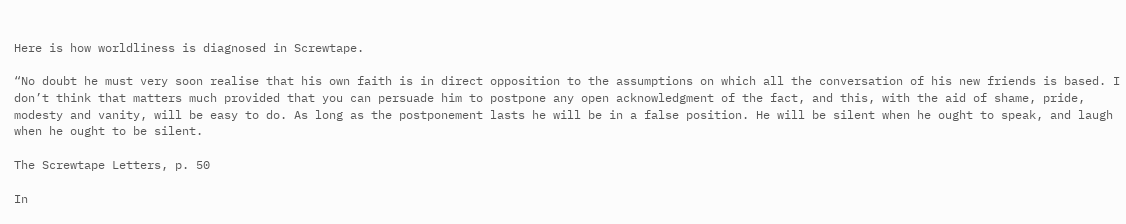Here is how worldliness is diagnosed in Screwtape.

“No doubt he must very soon realise that his own faith is in direct opposition to the assumptions on which all the conversation of his new friends is based. I don’t think that matters much provided that you can persuade him to postpone any open acknowledgment of the fact, and this, with the aid of shame, pride, modesty and vanity, will be easy to do. As long as the postponement lasts he will be in a false position. He will be silent when he ought to speak, and laugh when he ought to be silent.

The Screwtape Letters, p. 50

In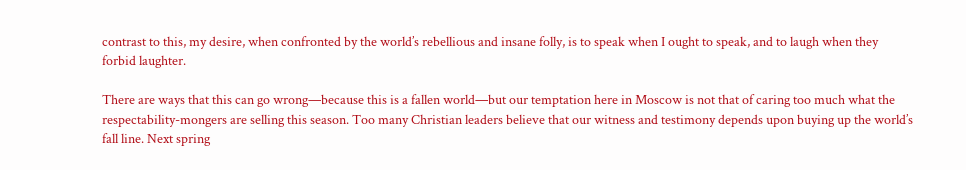contrast to this, my desire, when confronted by the world’s rebellious and insane folly, is to speak when I ought to speak, and to laugh when they forbid laughter.

There are ways that this can go wrong—because this is a fallen world—but our temptation here in Moscow is not that of caring too much what the respectability-mongers are selling this season. Too many Christian leaders believe that our witness and testimony depends upon buying up the world’s fall line. Next spring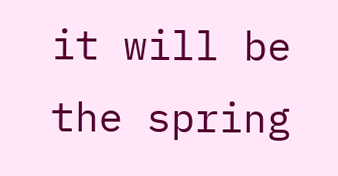it will be the spring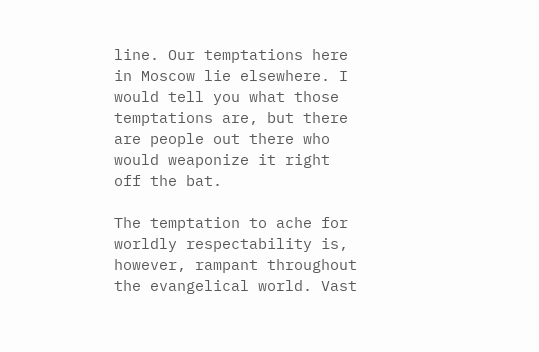line. Our temptations here in Moscow lie elsewhere. I would tell you what those temptations are, but there are people out there who would weaponize it right off the bat.

The temptation to ache for worldly respectability is, however, rampant throughout the evangelical world. Vast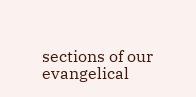sections of our evangelical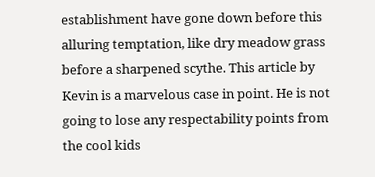establishment have gone down before this alluring temptation, like dry meadow grass before a sharpened scythe. This article by Kevin is a marvelous case in point. He is not going to lose any respectability points from the cool kids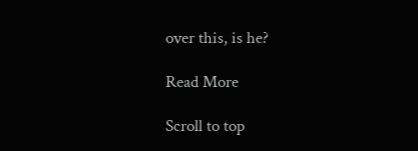over this, is he?

Read More

Scroll to top